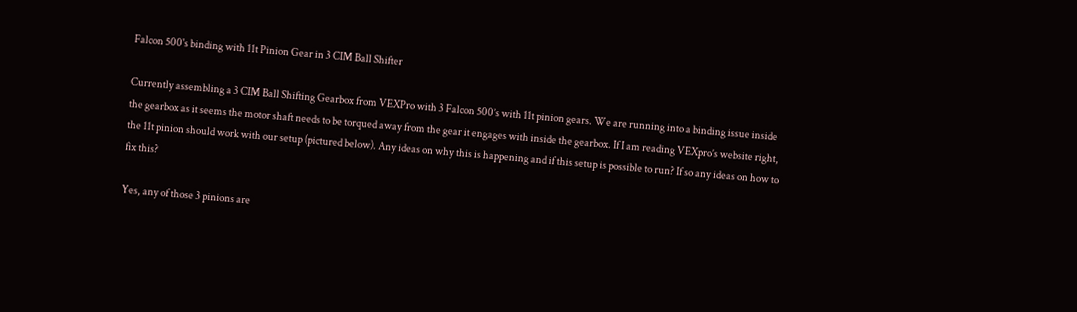Falcon 500's binding with 11t Pinion Gear in 3 CIM Ball Shifter

Currently assembling a 3 CIM Ball Shifting Gearbox from VEXPro with 3 Falcon 500’s with 11t pinion gears. We are running into a binding issue inside the gearbox as it seems the motor shaft needs to be torqued away from the gear it engages with inside the gearbox. If I am reading VEXpro’s website right, the 11t pinion should work with our setup (pictured below). Any ideas on why this is happening and if this setup is possible to run? If so any ideas on how to fix this?

Yes, any of those 3 pinions are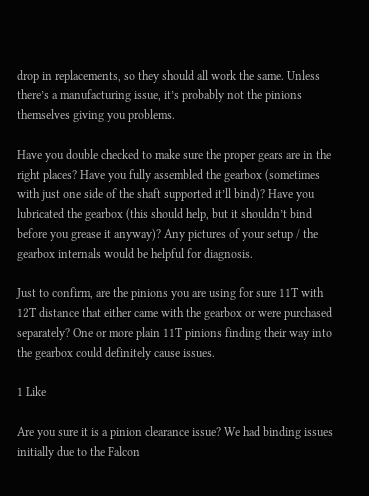drop in replacements, so they should all work the same. Unless there’s a manufacturing issue, it’s probably not the pinions themselves giving you problems.

Have you double checked to make sure the proper gears are in the right places? Have you fully assembled the gearbox (sometimes with just one side of the shaft supported it’ll bind)? Have you lubricated the gearbox (this should help, but it shouldn’t bind before you grease it anyway)? Any pictures of your setup / the gearbox internals would be helpful for diagnosis.

Just to confirm, are the pinions you are using for sure 11T with 12T distance that either came with the gearbox or were purchased separately? One or more plain 11T pinions finding their way into the gearbox could definitely cause issues.

1 Like

Are you sure it is a pinion clearance issue? We had binding issues initially due to the Falcon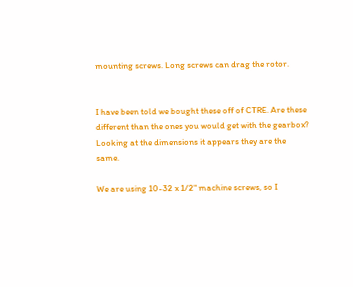mounting screws. Long screws can drag the rotor.


I have been told we bought these off of CTRE. Are these different than the ones you would get with the gearbox? Looking at the dimensions it appears they are the same.

We are using 10-32 x 1/2" machine screws, so I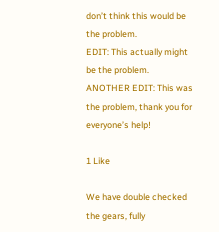don’t think this would be the problem.
EDIT: This actually might be the problem.
ANOTHER EDIT: This was the problem, thank you for everyone’s help!

1 Like

We have double checked the gears, fully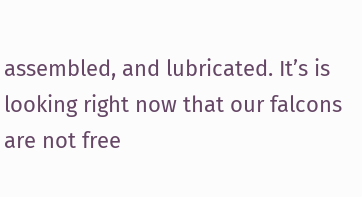assembled, and lubricated. It’s is looking right now that our falcons are not free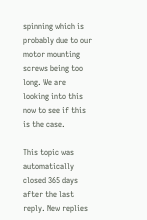spinning which is probably due to our motor mounting screws being too long. We are looking into this now to see if this is the case.

This topic was automatically closed 365 days after the last reply. New replies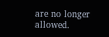are no longer allowed.